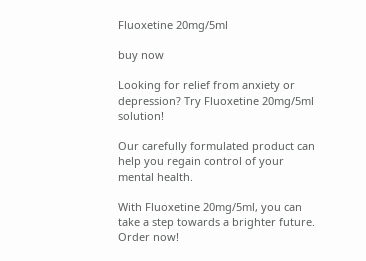Fluoxetine 20mg/5ml

buy now

Looking for relief from anxiety or depression? Try Fluoxetine 20mg/5ml solution!

Our carefully formulated product can help you regain control of your mental health.

With Fluoxetine 20mg/5ml, you can take a step towards a brighter future. Order now!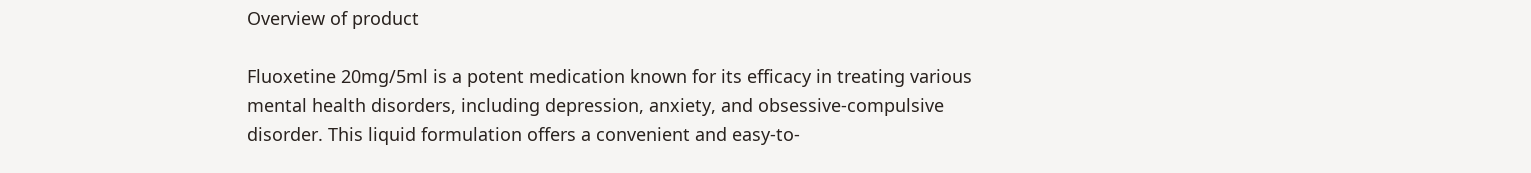Overview of product

Fluoxetine 20mg/5ml is a potent medication known for its efficacy in treating various mental health disorders, including depression, anxiety, and obsessive-compulsive disorder. This liquid formulation offers a convenient and easy-to-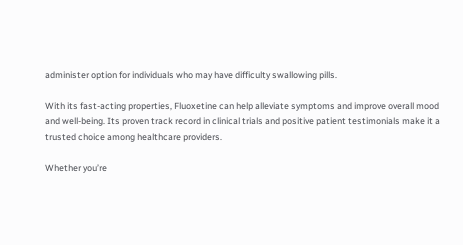administer option for individuals who may have difficulty swallowing pills.

With its fast-acting properties, Fluoxetine can help alleviate symptoms and improve overall mood and well-being. Its proven track record in clinical trials and positive patient testimonials make it a trusted choice among healthcare providers.

Whether you’re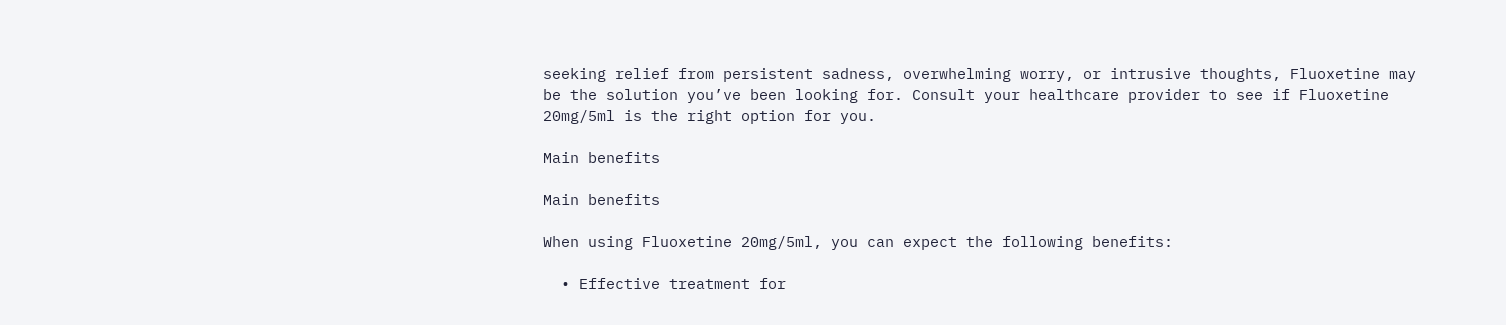seeking relief from persistent sadness, overwhelming worry, or intrusive thoughts, Fluoxetine may be the solution you’ve been looking for. Consult your healthcare provider to see if Fluoxetine 20mg/5ml is the right option for you.

Main benefits

Main benefits

When using Fluoxetine 20mg/5ml, you can expect the following benefits:

  • Effective treatment for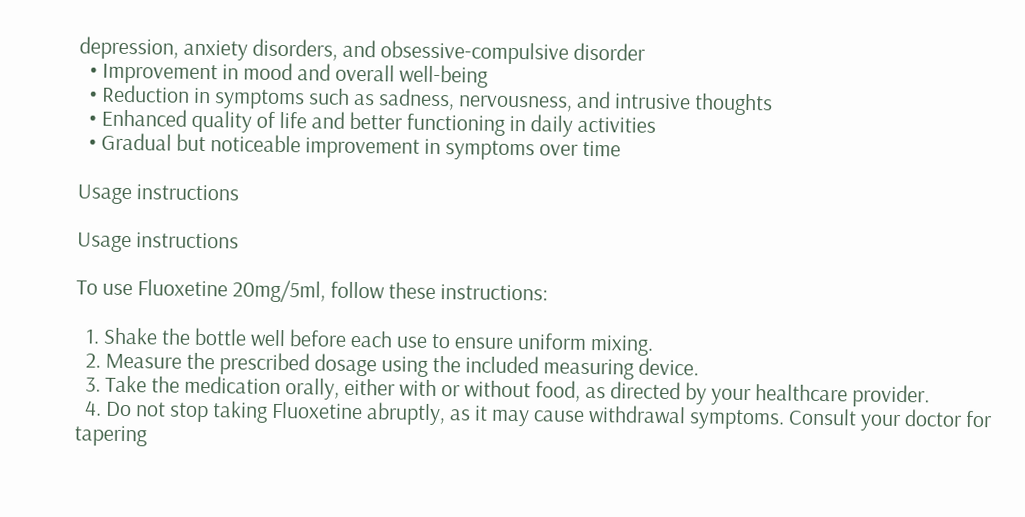depression, anxiety disorders, and obsessive-compulsive disorder
  • Improvement in mood and overall well-being
  • Reduction in symptoms such as sadness, nervousness, and intrusive thoughts
  • Enhanced quality of life and better functioning in daily activities
  • Gradual but noticeable improvement in symptoms over time

Usage instructions

Usage instructions

To use Fluoxetine 20mg/5ml, follow these instructions:

  1. Shake the bottle well before each use to ensure uniform mixing.
  2. Measure the prescribed dosage using the included measuring device.
  3. Take the medication orally, either with or without food, as directed by your healthcare provider.
  4. Do not stop taking Fluoxetine abruptly, as it may cause withdrawal symptoms. Consult your doctor for tapering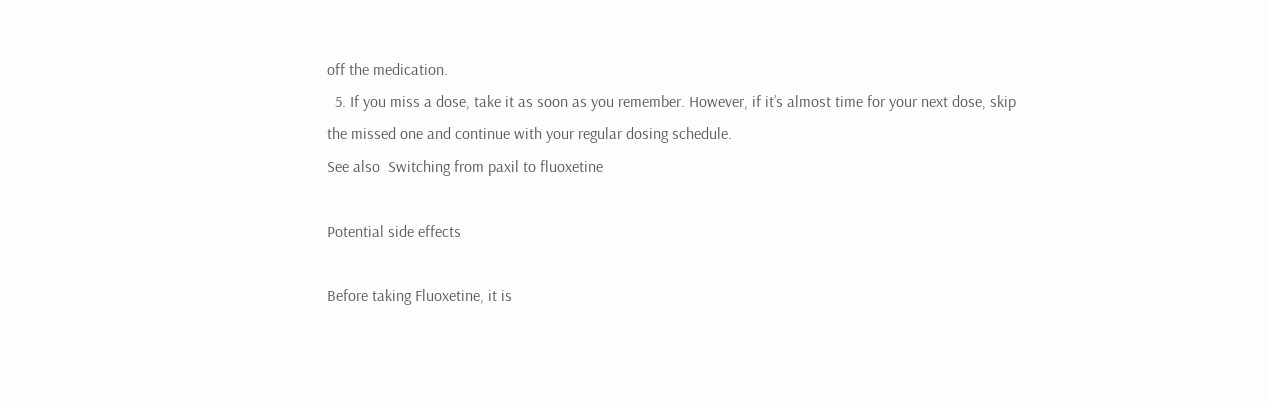off the medication.
  5. If you miss a dose, take it as soon as you remember. However, if it’s almost time for your next dose, skip the missed one and continue with your regular dosing schedule.
See also  Switching from paxil to fluoxetine

Potential side effects

Before taking Fluoxetine, it is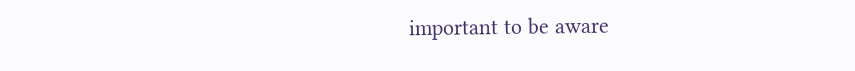important to be aware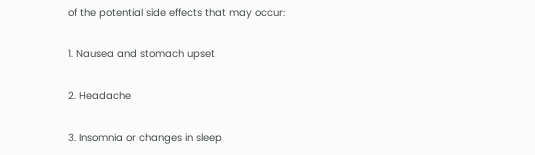of the potential side effects that may occur:

1. Nausea and stomach upset

2. Headache

3. Insomnia or changes in sleep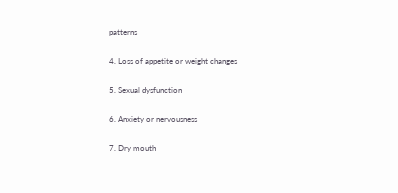patterns

4. Loss of appetite or weight changes

5. Sexual dysfunction

6. Anxiety or nervousness

7. Dry mouth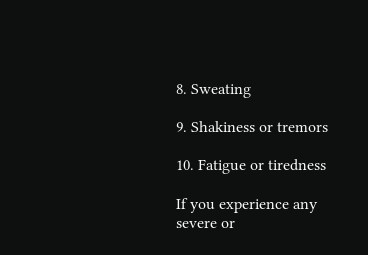8. Sweating

9. Shakiness or tremors

10. Fatigue or tiredness

If you experience any severe or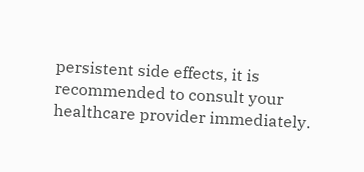persistent side effects, it is recommended to consult your healthcare provider immediately.